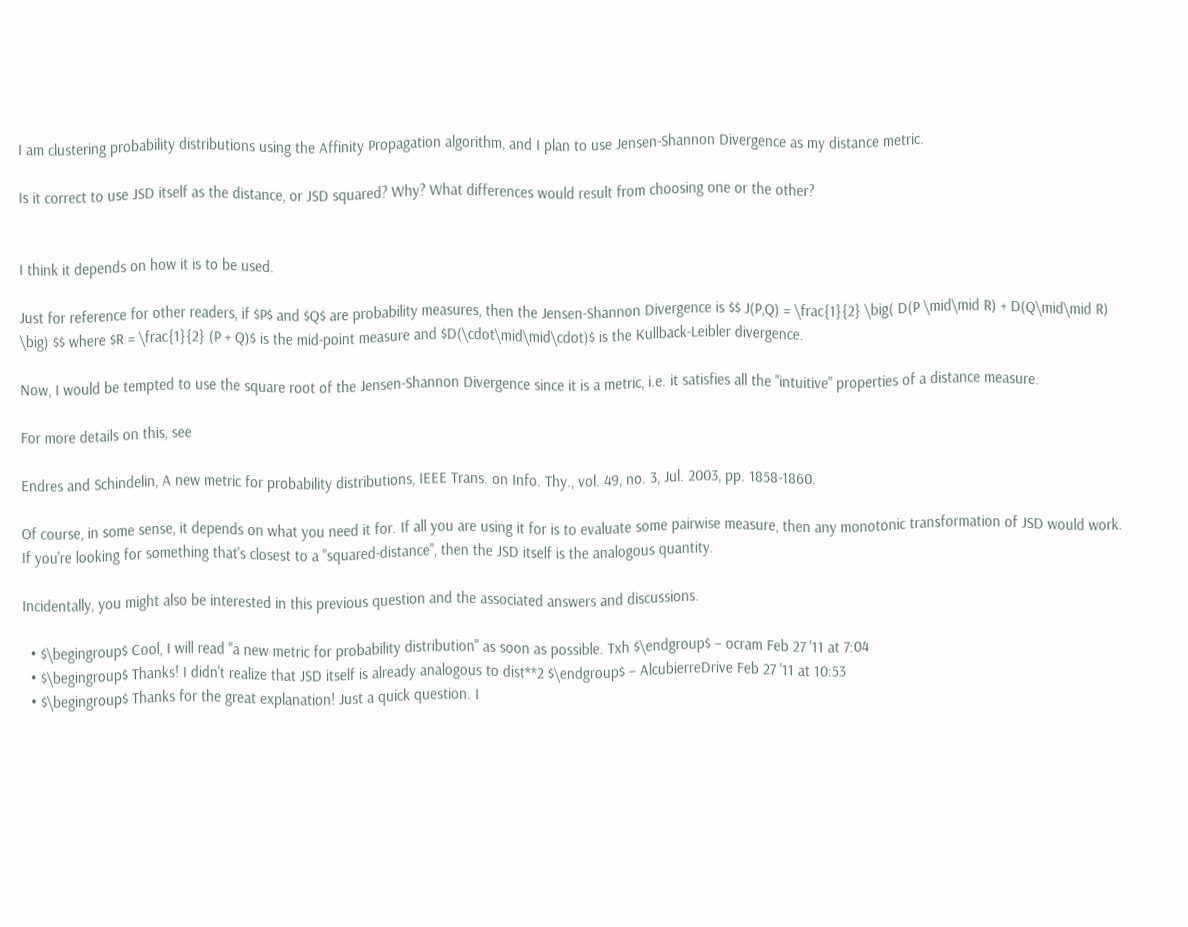I am clustering probability distributions using the Affinity Propagation algorithm, and I plan to use Jensen-Shannon Divergence as my distance metric.

Is it correct to use JSD itself as the distance, or JSD squared? Why? What differences would result from choosing one or the other?


I think it depends on how it is to be used.

Just for reference for other readers, if $P$ and $Q$ are probability measures, then the Jensen-Shannon Divergence is $$ J(P,Q) = \frac{1}{2} \big( D(P \mid\mid R) + D(Q\mid\mid R) \big) $$ where $R = \frac{1}{2} (P + Q)$ is the mid-point measure and $D(\cdot\mid\mid\cdot)$ is the Kullback-Leibler divergence.

Now, I would be tempted to use the square root of the Jensen-Shannon Divergence since it is a metric, i.e. it satisfies all the "intuitive" properties of a distance measure.

For more details on this, see

Endres and Schindelin, A new metric for probability distributions, IEEE Trans. on Info. Thy., vol. 49, no. 3, Jul. 2003, pp. 1858-1860.

Of course, in some sense, it depends on what you need it for. If all you are using it for is to evaluate some pairwise measure, then any monotonic transformation of JSD would work. If you're looking for something that's closest to a "squared-distance", then the JSD itself is the analogous quantity.

Incidentally, you might also be interested in this previous question and the associated answers and discussions.

  • $\begingroup$ Cool, I will read "a new metric for probability distribution" as soon as possible. Txh $\endgroup$ – ocram Feb 27 '11 at 7:04
  • $\begingroup$ Thanks! I didn't realize that JSD itself is already analogous to dist**2 $\endgroup$ – AlcubierreDrive Feb 27 '11 at 10:53
  • $\begingroup$ Thanks for the great explanation! Just a quick question. I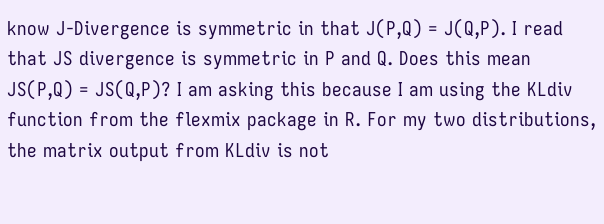know J-Divergence is symmetric in that J(P,Q) = J(Q,P). I read that JS divergence is symmetric in P and Q. Does this mean JS(P,Q) = JS(Q,P)? I am asking this because I am using the KLdiv function from the flexmix package in R. For my two distributions, the matrix output from KLdiv is not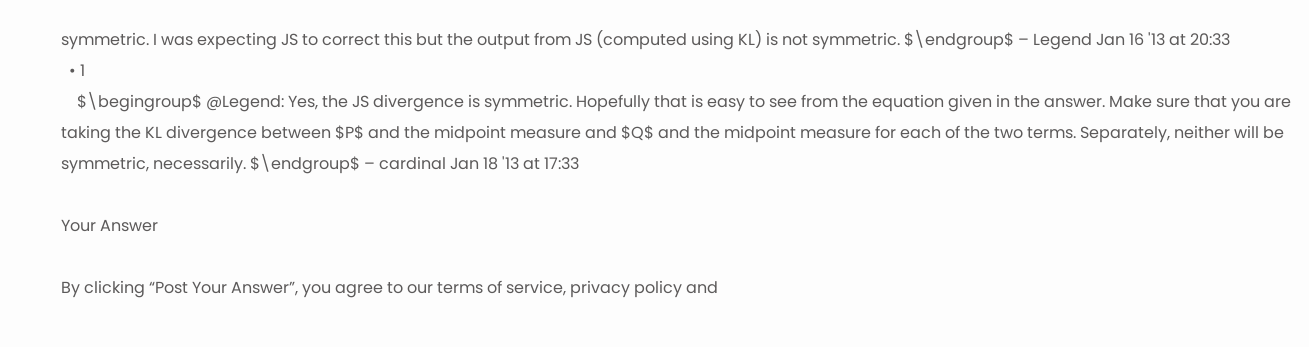symmetric. I was expecting JS to correct this but the output from JS (computed using KL) is not symmetric. $\endgroup$ – Legend Jan 16 '13 at 20:33
  • 1
    $\begingroup$ @Legend: Yes, the JS divergence is symmetric. Hopefully that is easy to see from the equation given in the answer. Make sure that you are taking the KL divergence between $P$ and the midpoint measure and $Q$ and the midpoint measure for each of the two terms. Separately, neither will be symmetric, necessarily. $\endgroup$ – cardinal Jan 18 '13 at 17:33

Your Answer

By clicking “Post Your Answer”, you agree to our terms of service, privacy policy and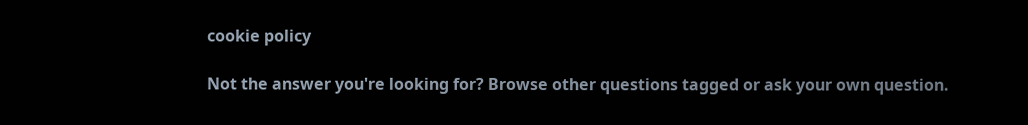cookie policy

Not the answer you're looking for? Browse other questions tagged or ask your own question.